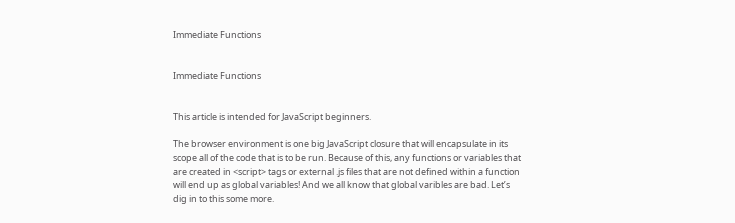Immediate Functions


Immediate Functions


This article is intended for JavaScript beginners.

The browser environment is one big JavaScript closure that will encapsulate in its scope all of the code that is to be run. Because of this, any functions or variables that are created in <script> tags or external .js files that are not defined within a function will end up as global variables! And we all know that global varibles are bad. Let’s dig in to this some more.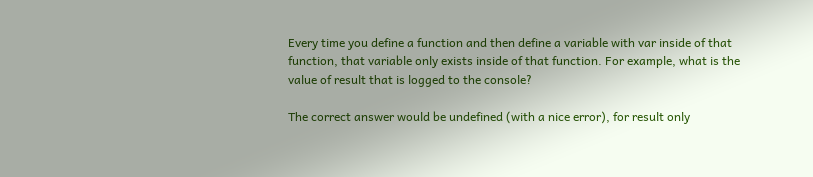Every time you define a function and then define a variable with var inside of that function, that variable only exists inside of that function. For example, what is the value of result that is logged to the console?

The correct answer would be undefined (with a nice error), for result only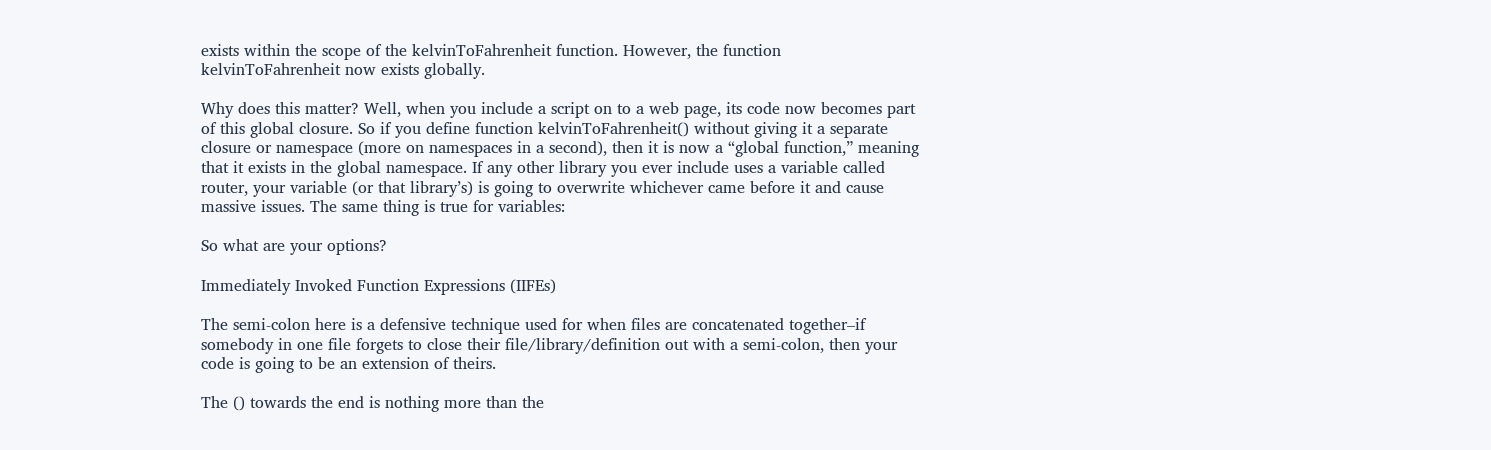exists within the scope of the kelvinToFahrenheit function. However, the function kelvinToFahrenheit now exists globally.

Why does this matter? Well, when you include a script on to a web page, its code now becomes part of this global closure. So if you define function kelvinToFahrenheit() without giving it a separate closure or namespace (more on namespaces in a second), then it is now a “global function,” meaning that it exists in the global namespace. If any other library you ever include uses a variable called router, your variable (or that library’s) is going to overwrite whichever came before it and cause massive issues. The same thing is true for variables:

So what are your options?

Immediately Invoked Function Expressions (IIFEs)

The semi-colon here is a defensive technique used for when files are concatenated together–if somebody in one file forgets to close their file/library/definition out with a semi-colon, then your code is going to be an extension of theirs.

The () towards the end is nothing more than the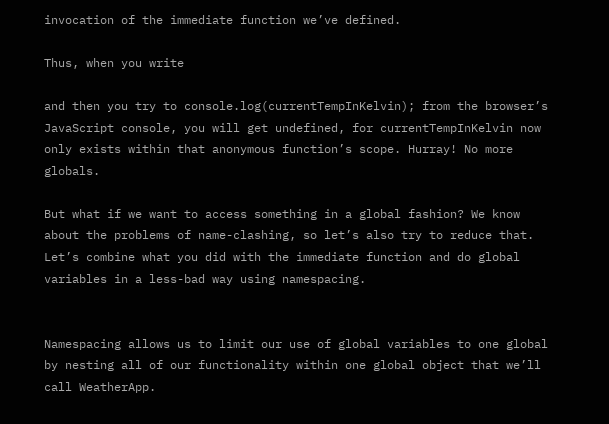invocation of the immediate function we’ve defined.

Thus, when you write

and then you try to console.log(currentTempInKelvin); from the browser’s JavaScript console, you will get undefined, for currentTempInKelvin now only exists within that anonymous function’s scope. Hurray! No more globals.

But what if we want to access something in a global fashion? We know about the problems of name-clashing, so let’s also try to reduce that. Let’s combine what you did with the immediate function and do global variables in a less-bad way using namespacing.


Namespacing allows us to limit our use of global variables to one global by nesting all of our functionality within one global object that we’ll call WeatherApp.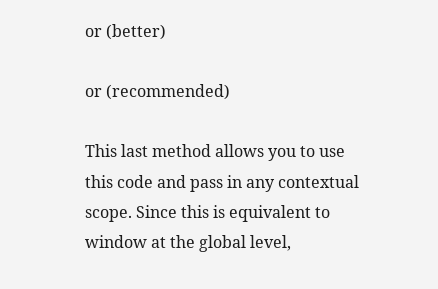or (better)

or (recommended)

This last method allows you to use this code and pass in any contextual scope. Since this is equivalent to window at the global level,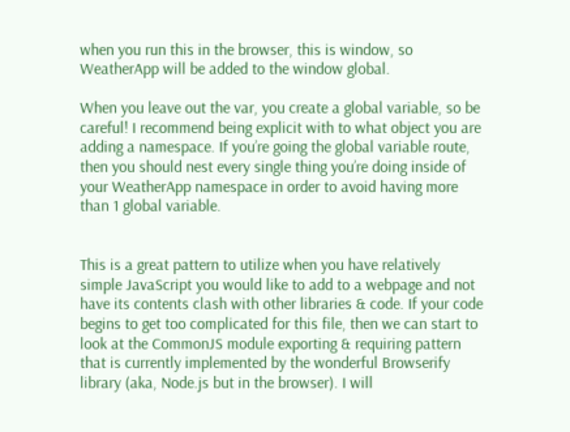when you run this in the browser, this is window, so WeatherApp will be added to the window global.

When you leave out the var, you create a global variable, so be careful! I recommend being explicit with to what object you are adding a namespace. If you’re going the global variable route, then you should nest every single thing you’re doing inside of your WeatherApp namespace in order to avoid having more than 1 global variable.


This is a great pattern to utilize when you have relatively simple JavaScript you would like to add to a webpage and not have its contents clash with other libraries & code. If your code begins to get too complicated for this file, then we can start to look at the CommonJS module exporting & requiring pattern that is currently implemented by the wonderful Browserify library (aka, Node.js but in the browser). I will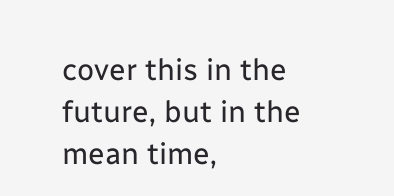cover this in the future, but in the mean time,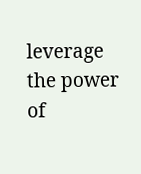leverage the power of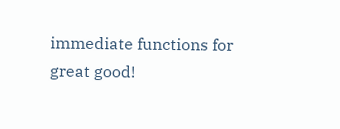immediate functions for great good!